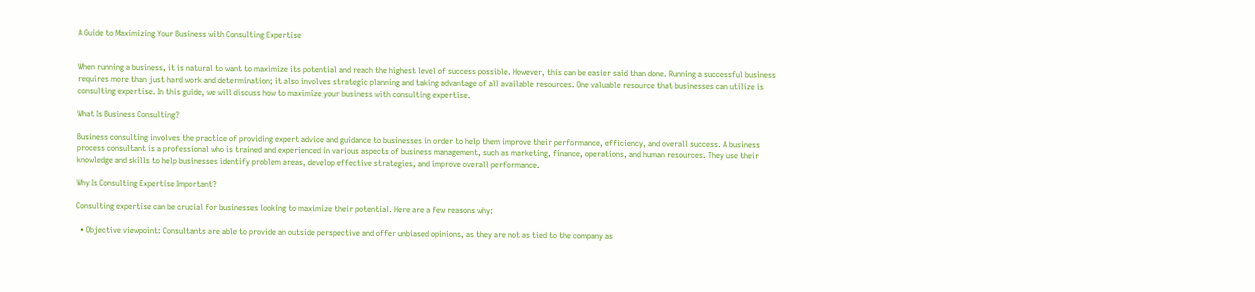A Guide to Maximizing Your Business with Consulting Expertise


When running a business, it is natural to want to maximize its potential and reach the highest level of success possible. However, this can be easier said than done. Running a successful business requires more than just hard work and determination; it also involves strategic planning and taking advantage of all available resources. One valuable resource that businesses can utilize is consulting expertise. In this guide, we will discuss how to maximize your business with consulting expertise.

What Is Business Consulting?

Business consulting involves the practice of providing expert advice and guidance to businesses in order to help them improve their performance, efficiency, and overall success. A business process consultant is a professional who is trained and experienced in various aspects of business management, such as marketing, finance, operations, and human resources. They use their knowledge and skills to help businesses identify problem areas, develop effective strategies, and improve overall performance.

Why Is Consulting Expertise Important?

Consulting expertise can be crucial for businesses looking to maximize their potential. Here are a few reasons why:

  • Objective viewpoint: Consultants are able to provide an outside perspective and offer unbiased opinions, as they are not as tied to the company as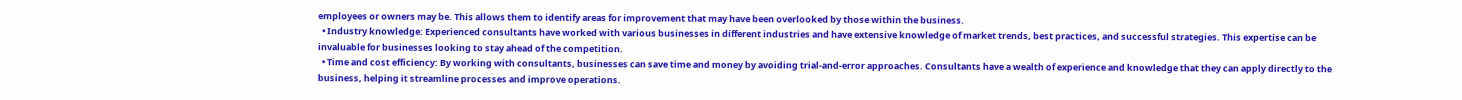employees or owners may be. This allows them to identify areas for improvement that may have been overlooked by those within the business.
  • Industry knowledge: Experienced consultants have worked with various businesses in different industries and have extensive knowledge of market trends, best practices, and successful strategies. This expertise can be invaluable for businesses looking to stay ahead of the competition.
  • Time and cost efficiency: By working with consultants, businesses can save time and money by avoiding trial-and-error approaches. Consultants have a wealth of experience and knowledge that they can apply directly to the business, helping it streamline processes and improve operations.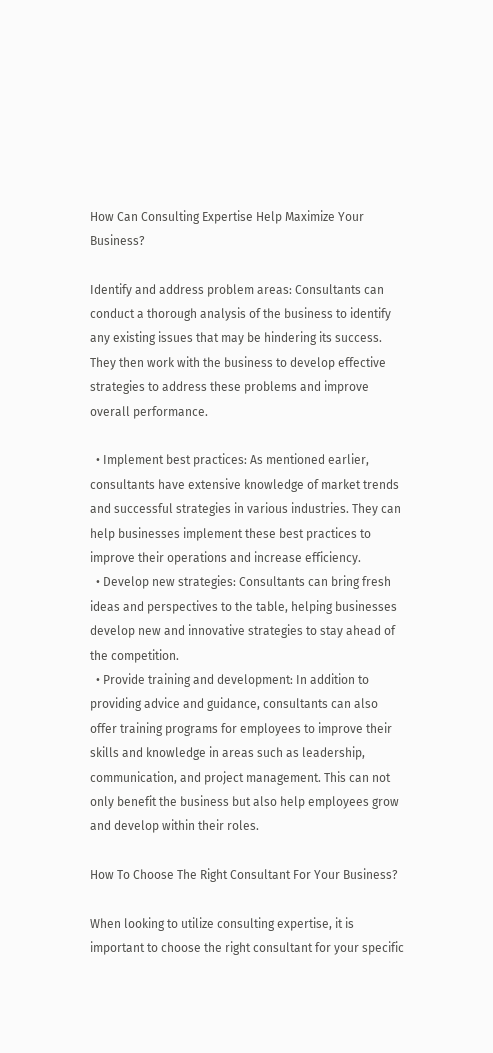How Can Consulting Expertise Help Maximize Your Business?

Identify and address problem areas: Consultants can conduct a thorough analysis of the business to identify any existing issues that may be hindering its success. They then work with the business to develop effective strategies to address these problems and improve overall performance.

  • Implement best practices: As mentioned earlier, consultants have extensive knowledge of market trends and successful strategies in various industries. They can help businesses implement these best practices to improve their operations and increase efficiency.
  • Develop new strategies: Consultants can bring fresh ideas and perspectives to the table, helping businesses develop new and innovative strategies to stay ahead of the competition.
  • Provide training and development: In addition to providing advice and guidance, consultants can also offer training programs for employees to improve their skills and knowledge in areas such as leadership, communication, and project management. This can not only benefit the business but also help employees grow and develop within their roles.

How To Choose The Right Consultant For Your Business?

When looking to utilize consulting expertise, it is important to choose the right consultant for your specific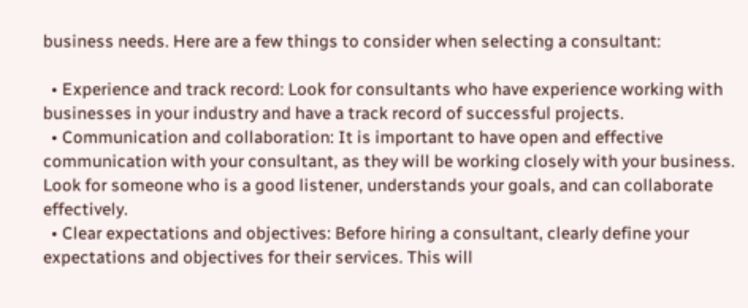business needs. Here are a few things to consider when selecting a consultant:

  • Experience and track record: Look for consultants who have experience working with businesses in your industry and have a track record of successful projects.
  • Communication and collaboration: It is important to have open and effective communication with your consultant, as they will be working closely with your business. Look for someone who is a good listener, understands your goals, and can collaborate effectively.
  • Clear expectations and objectives: Before hiring a consultant, clearly define your expectations and objectives for their services. This will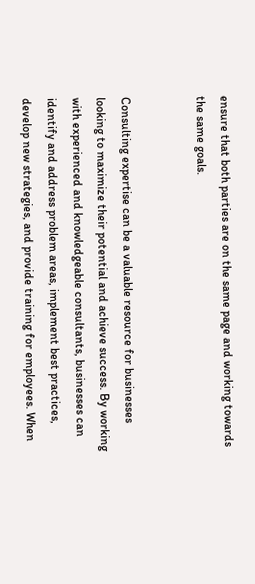ensure that both parties are on the same page and working towards the same goals.


Consulting expertise can be a valuable resource for businesses looking to maximize their potential and achieve success. By working with experienced and knowledgeable consultants, businesses can identify and address problem areas, implement best practices, develop new strategies, and provide training for employees. When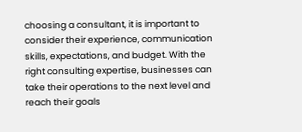choosing a consultant, it is important to consider their experience, communication skills, expectations, and budget. With the right consulting expertise, businesses can take their operations to the next level and reach their goals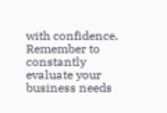with confidence. Remember to constantly evaluate your business needs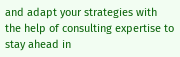and adapt your strategies with the help of consulting expertise to stay ahead in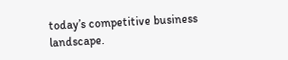today’s competitive business landscape.